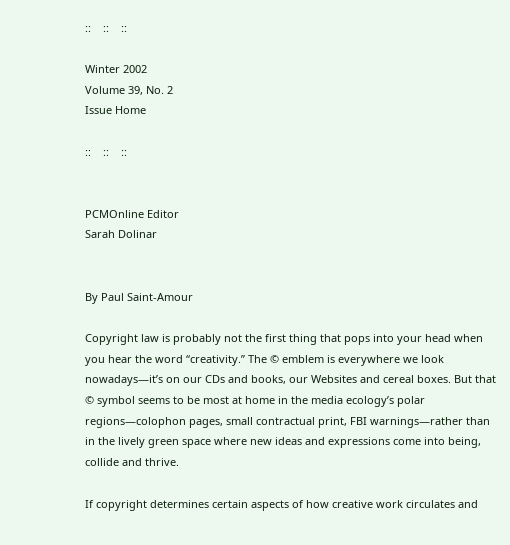::    ::    ::

Winter 2002
Volume 39, No. 2
Issue Home

::    ::    ::


PCMOnline Editor
Sarah Dolinar


By Paul Saint-Amour

Copyright law is probably not the first thing that pops into your head when you hear the word “creativity.” The © emblem is everywhere we look nowadays—it’s on our CDs and books, our Websites and cereal boxes. But that © symbol seems to be most at home in the media ecology’s polar regions—colophon pages, small contractual print, FBI warnings—rather than in the lively green space where new ideas and expressions come into being, collide and thrive.

If copyright determines certain aspects of how creative work circulates and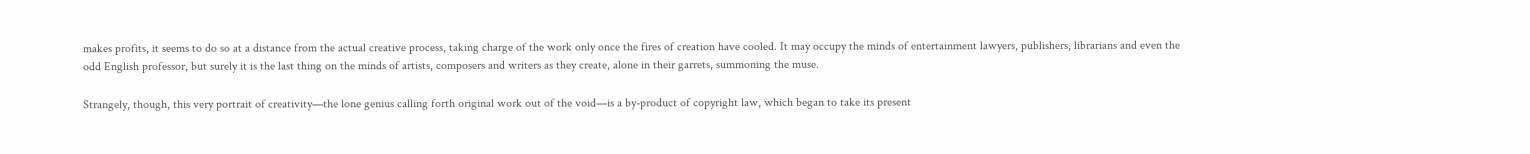makes profits, it seems to do so at a distance from the actual creative process, taking charge of the work only once the fires of creation have cooled. It may occupy the minds of entertainment lawyers, publishers, librarians and even the odd English professor, but surely it is the last thing on the minds of artists, composers and writers as they create, alone in their garrets, summoning the muse.

Strangely, though, this very portrait of creativity—the lone genius calling forth original work out of the void—is a by-product of copyright law, which began to take its present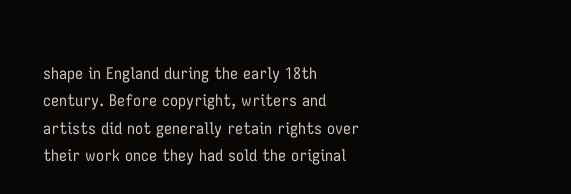shape in England during the early 18th century. Before copyright, writers and artists did not generally retain rights over their work once they had sold the original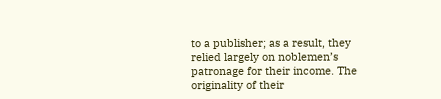to a publisher; as a result, they relied largely on noblemen’s patronage for their income. The originality of their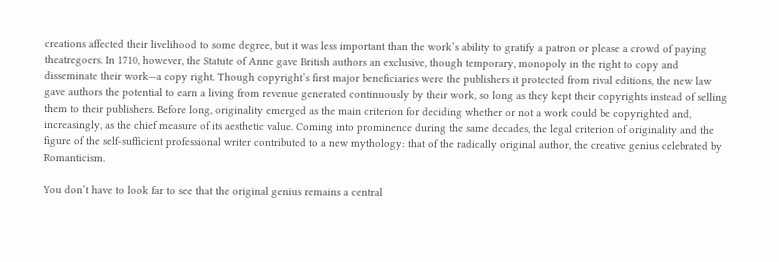creations affected their livelihood to some degree, but it was less important than the work’s ability to gratify a patron or please a crowd of paying theatregoers. In 1710, however, the Statute of Anne gave British authors an exclusive, though temporary, monopoly in the right to copy and disseminate their work—a copy right. Though copyright’s first major beneficiaries were the publishers it protected from rival editions, the new law gave authors the potential to earn a living from revenue generated continuously by their work, so long as they kept their copyrights instead of selling them to their publishers. Before long, originality emerged as the main criterion for deciding whether or not a work could be copyrighted and, increasingly, as the chief measure of its aesthetic value. Coming into prominence during the same decades, the legal criterion of originality and the figure of the self-sufficient professional writer contributed to a new mythology: that of the radically original author, the creative genius celebrated by Romanticism.

You don’t have to look far to see that the original genius remains a central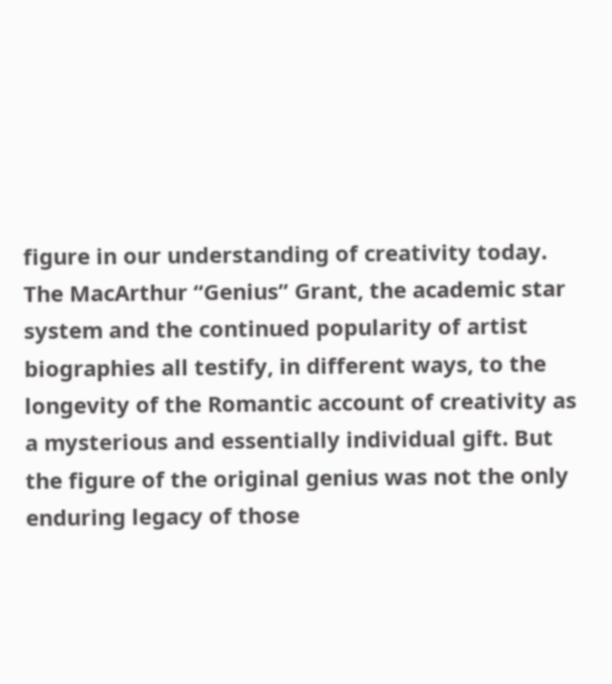figure in our understanding of creativity today. The MacArthur “Genius” Grant, the academic star system and the continued popularity of artist biographies all testify, in different ways, to the longevity of the Romantic account of creativity as a mysterious and essentially individual gift. But the figure of the original genius was not the only enduring legacy of those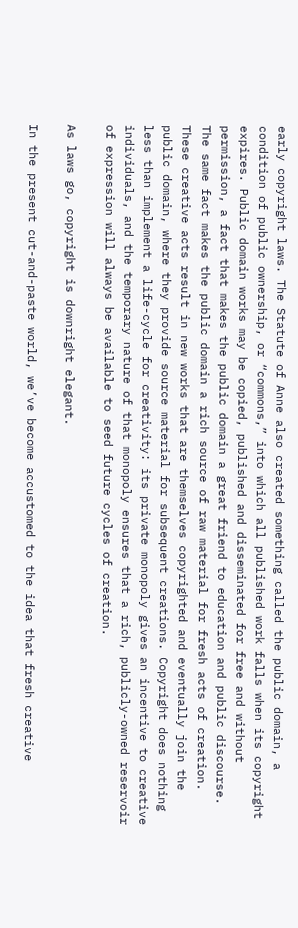early copyright laws. The Statute of Anne also created something called the public domain, a condition of public ownership, or “commons,” into which all published work falls when its copyright expires. Public domain works may be copied, published and disseminated for free and without permission, a fact that makes the public domain a great friend to education and public discourse. The same fact makes the public domain a rich source of raw material for fresh acts of creation. These creative acts result in new works that are themselves copyrighted and eventually join the public domain, where they provide source material for subsequent creations. Copyright does nothing less than implement a life-cycle for creativity: its private monopoly gives an incentive to creative individuals, and the temporary nature of that monopoly ensures that a rich, publicly-owned reservoir of expression will always be available to seed future cycles of creation.

As laws go, copyright is downright elegant.

In the present cut-and-paste world, we’ve become accustomed to the idea that fresh creative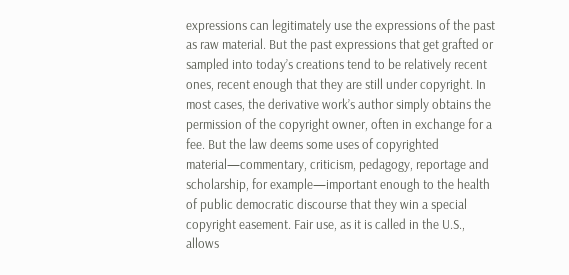expressions can legitimately use the expressions of the past as raw material. But the past expressions that get grafted or sampled into today’s creations tend to be relatively recent ones, recent enough that they are still under copyright. In most cases, the derivative work’s author simply obtains the permission of the copyright owner, often in exchange for a fee. But the law deems some uses of copyrighted material—commentary, criticism, pedagogy, reportage and scholarship, for example—important enough to the health of public democratic discourse that they win a special copyright easement. Fair use, as it is called in the U.S., allows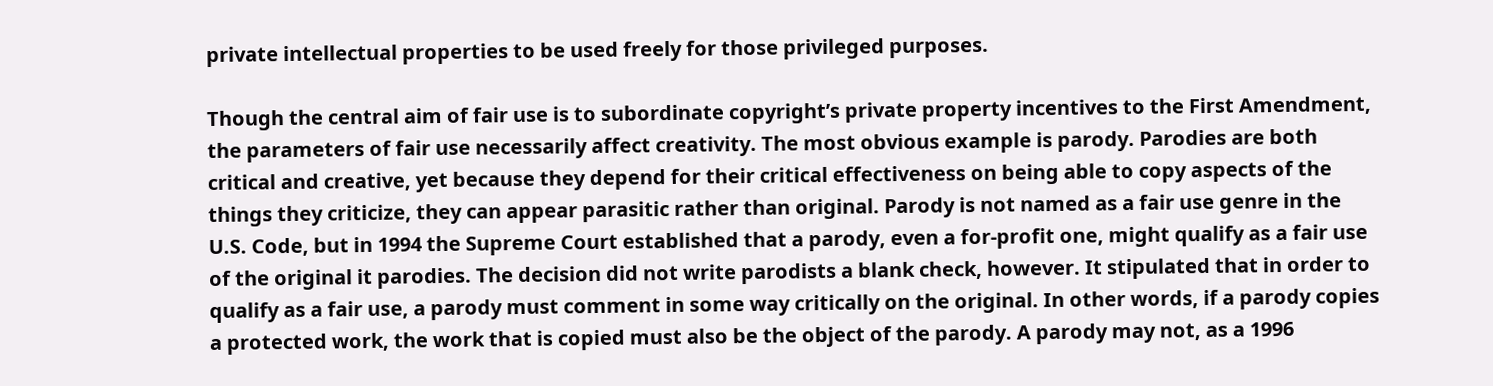private intellectual properties to be used freely for those privileged purposes.

Though the central aim of fair use is to subordinate copyright’s private property incentives to the First Amendment, the parameters of fair use necessarily affect creativity. The most obvious example is parody. Parodies are both critical and creative, yet because they depend for their critical effectiveness on being able to copy aspects of the things they criticize, they can appear parasitic rather than original. Parody is not named as a fair use genre in the U.S. Code, but in 1994 the Supreme Court established that a parody, even a for-profit one, might qualify as a fair use of the original it parodies. The decision did not write parodists a blank check, however. It stipulated that in order to qualify as a fair use, a parody must comment in some way critically on the original. In other words, if a parody copies a protected work, the work that is copied must also be the object of the parody. A parody may not, as a 1996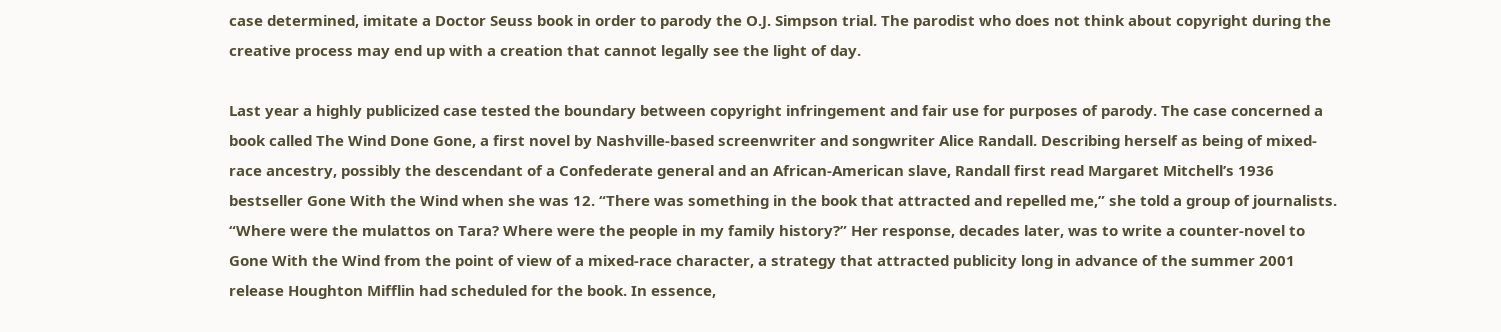case determined, imitate a Doctor Seuss book in order to parody the O.J. Simpson trial. The parodist who does not think about copyright during the creative process may end up with a creation that cannot legally see the light of day.

Last year a highly publicized case tested the boundary between copyright infringement and fair use for purposes of parody. The case concerned a book called The Wind Done Gone, a first novel by Nashville-based screenwriter and songwriter Alice Randall. Describing herself as being of mixed-race ancestry, possibly the descendant of a Confederate general and an African-American slave, Randall first read Margaret Mitchell’s 1936 bestseller Gone With the Wind when she was 12. “There was something in the book that attracted and repelled me,” she told a group of journalists. “Where were the mulattos on Tara? Where were the people in my family history?” Her response, decades later, was to write a counter-novel to Gone With the Wind from the point of view of a mixed-race character, a strategy that attracted publicity long in advance of the summer 2001 release Houghton Mifflin had scheduled for the book. In essence,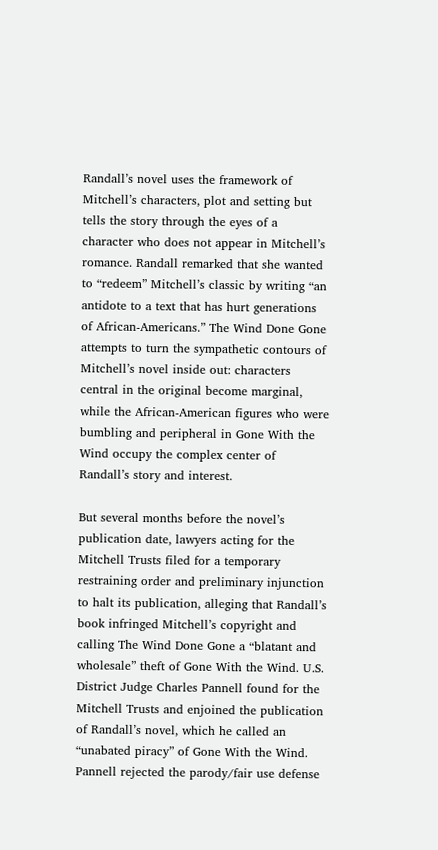Randall’s novel uses the framework of Mitchell’s characters, plot and setting but tells the story through the eyes of a character who does not appear in Mitchell’s romance. Randall remarked that she wanted to “redeem” Mitchell’s classic by writing “an antidote to a text that has hurt generations of African-Americans.” The Wind Done Gone attempts to turn the sympathetic contours of Mitchell’s novel inside out: characters central in the original become marginal, while the African-American figures who were bumbling and peripheral in Gone With the Wind occupy the complex center of Randall’s story and interest.

But several months before the novel’s publication date, lawyers acting for the Mitchell Trusts filed for a temporary restraining order and preliminary injunction to halt its publication, alleging that Randall’s book infringed Mitchell’s copyright and calling The Wind Done Gone a “blatant and wholesale” theft of Gone With the Wind. U.S. District Judge Charles Pannell found for the Mitchell Trusts and enjoined the publication of Randall’s novel, which he called an “unabated piracy” of Gone With the Wind. Pannell rejected the parody/fair use defense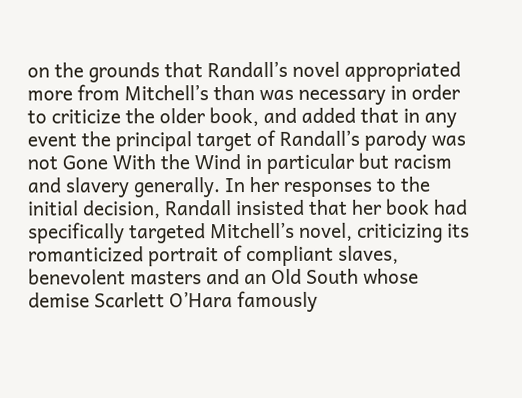on the grounds that Randall’s novel appropriated more from Mitchell’s than was necessary in order to criticize the older book, and added that in any event the principal target of Randall’s parody was not Gone With the Wind in particular but racism and slavery generally. In her responses to the initial decision, Randall insisted that her book had specifically targeted Mitchell’s novel, criticizing its romanticized portrait of compliant slaves, benevolent masters and an Old South whose demise Scarlett O’Hara famously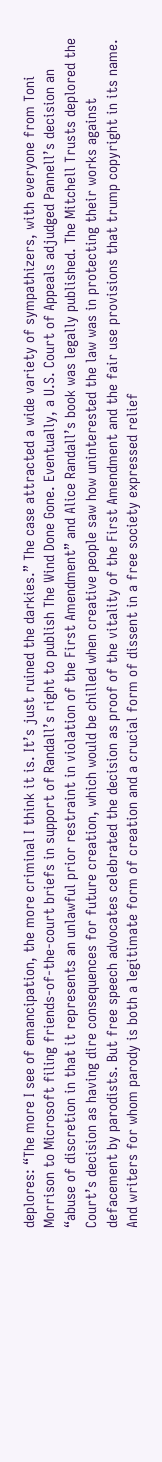deplores: “The more I see of emancipation, the more criminal I think it is. It’s just ruined the darkies.” The case attracted a wide variety of sympathizers, with everyone from Toni Morrison to Microsoft filing friends-of-the-court briefs in support of Randall’s right to publish The Wind Done Gone. Eventually, a U.S. Court of Appeals adjudged Pannell’s decision an “abuse of discretion in that it represents an unlawful prior restraint in violation of the First Amendment” and Alice Randall’s book was legally published. The Mitchell Trusts deplored the Court’s decision as having dire consequences for future creation, which would be chilled when creative people saw how uninterested the law was in protecting their works against defacement by parodists. But free speech advocates celebrated the decision as proof of the vitality of the First Amendment and the fair use provisions that trump copyright in its name. And writers for whom parody is both a legitimate form of creation and a crucial form of dissent in a free society expressed relief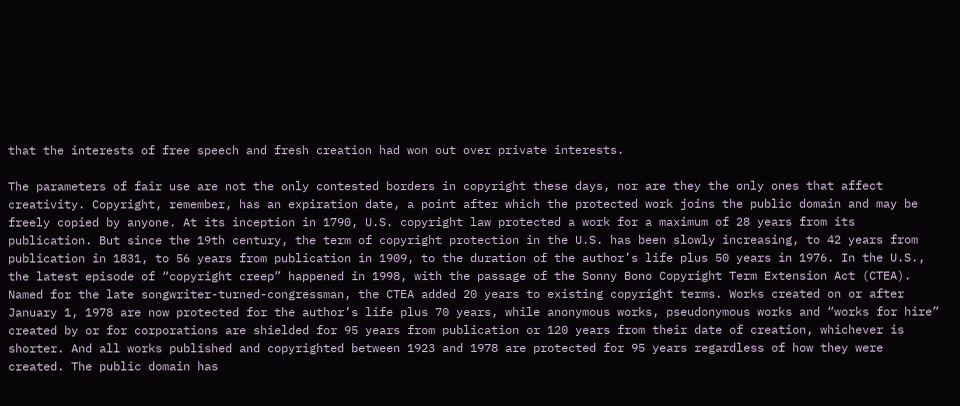that the interests of free speech and fresh creation had won out over private interests.

The parameters of fair use are not the only contested borders in copyright these days, nor are they the only ones that affect creativity. Copyright, remember, has an expiration date, a point after which the protected work joins the public domain and may be freely copied by anyone. At its inception in 1790, U.S. copyright law protected a work for a maximum of 28 years from its publication. But since the 19th century, the term of copyright protection in the U.S. has been slowly increasing, to 42 years from publication in 1831, to 56 years from publication in 1909, to the duration of the author’s life plus 50 years in 1976. In the U.S., the latest episode of “copyright creep” happened in 1998, with the passage of the Sonny Bono Copyright Term Extension Act (CTEA). Named for the late songwriter-turned-congressman, the CTEA added 20 years to existing copyright terms. Works created on or after January 1, 1978 are now protected for the author’s life plus 70 years, while anonymous works, pseudonymous works and “works for hire” created by or for corporations are shielded for 95 years from publication or 120 years from their date of creation, whichever is shorter. And all works published and copyrighted between 1923 and 1978 are protected for 95 years regardless of how they were created. The public domain has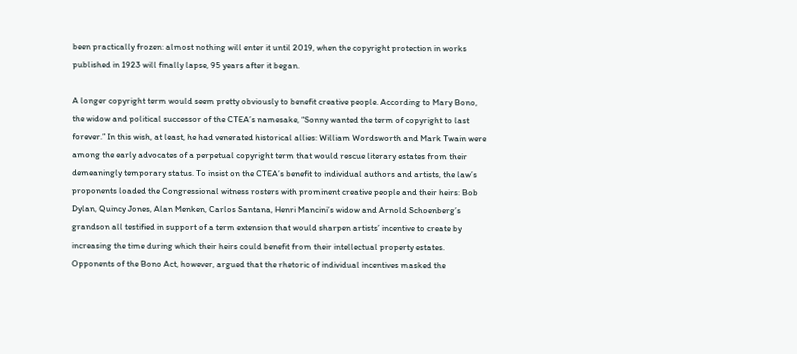been practically frozen: almost nothing will enter it until 2019, when the copyright protection in works published in 1923 will finally lapse, 95 years after it began.

A longer copyright term would seem pretty obviously to benefit creative people. According to Mary Bono, the widow and political successor of the CTEA’s namesake, “Sonny wanted the term of copyright to last forever.” In this wish, at least, he had venerated historical allies: William Wordsworth and Mark Twain were among the early advocates of a perpetual copyright term that would rescue literary estates from their demeaningly temporary status. To insist on the CTEA’s benefit to individual authors and artists, the law’s proponents loaded the Congressional witness rosters with prominent creative people and their heirs: Bob Dylan, Quincy Jones, Alan Menken, Carlos Santana, Henri Mancini’s widow and Arnold Schoenberg’s grandson all testified in support of a term extension that would sharpen artists’ incentive to create by increasing the time during which their heirs could benefit from their intellectual property estates. Opponents of the Bono Act, however, argued that the rhetoric of individual incentives masked the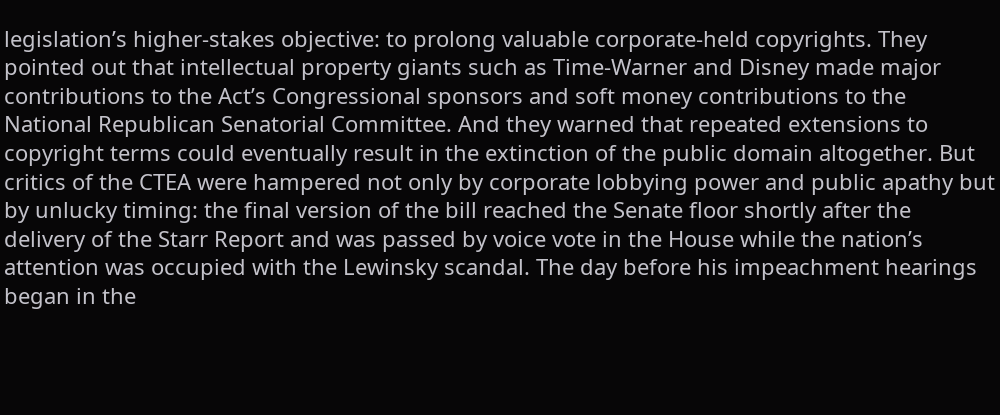legislation’s higher-stakes objective: to prolong valuable corporate-held copyrights. They pointed out that intellectual property giants such as Time-Warner and Disney made major contributions to the Act’s Congressional sponsors and soft money contributions to the National Republican Senatorial Committee. And they warned that repeated extensions to copyright terms could eventually result in the extinction of the public domain altogether. But critics of the CTEA were hampered not only by corporate lobbying power and public apathy but by unlucky timing: the final version of the bill reached the Senate floor shortly after the delivery of the Starr Report and was passed by voice vote in the House while the nation’s attention was occupied with the Lewinsky scandal. The day before his impeachment hearings began in the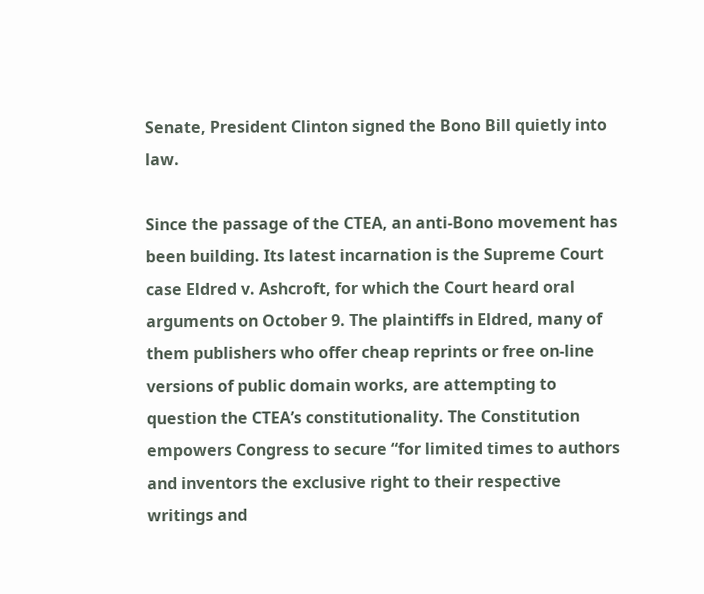Senate, President Clinton signed the Bono Bill quietly into law.

Since the passage of the CTEA, an anti-Bono movement has been building. Its latest incarnation is the Supreme Court case Eldred v. Ashcroft, for which the Court heard oral arguments on October 9. The plaintiffs in Eldred, many of them publishers who offer cheap reprints or free on-line versions of public domain works, are attempting to question the CTEA’s constitutionality. The Constitution empowers Congress to secure “for limited times to authors and inventors the exclusive right to their respective writings and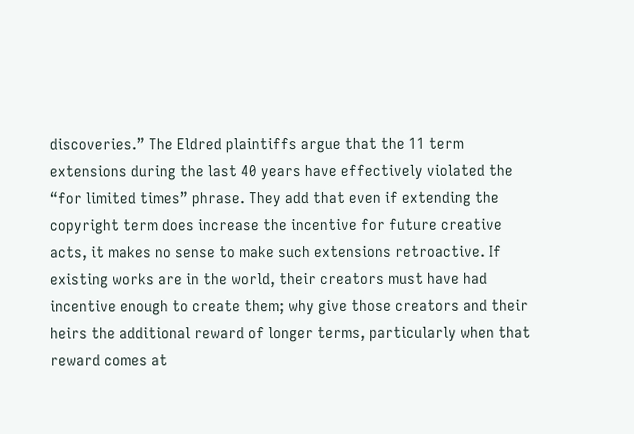discoveries.” The Eldred plaintiffs argue that the 11 term extensions during the last 40 years have effectively violated the “for limited times” phrase. They add that even if extending the copyright term does increase the incentive for future creative acts, it makes no sense to make such extensions retroactive. If existing works are in the world, their creators must have had incentive enough to create them; why give those creators and their heirs the additional reward of longer terms, particularly when that reward comes at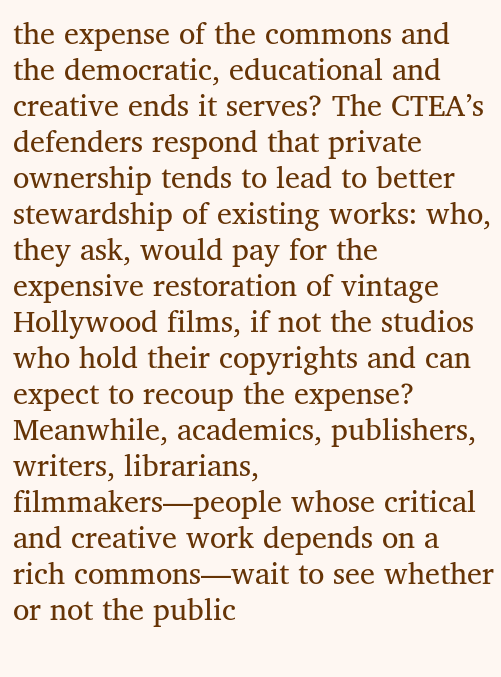the expense of the commons and the democratic, educational and creative ends it serves? The CTEA’s defenders respond that private ownership tends to lead to better stewardship of existing works: who, they ask, would pay for the expensive restoration of vintage Hollywood films, if not the studios who hold their copyrights and can expect to recoup the expense? Meanwhile, academics, publishers, writers, librarians, filmmakers—people whose critical and creative work depends on a rich commons—wait to see whether or not the public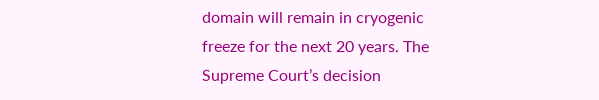domain will remain in cryogenic freeze for the next 20 years. The Supreme Court’s decision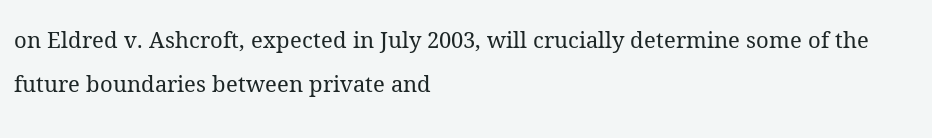on Eldred v. Ashcroft, expected in July 2003, will crucially determine some of the future boundaries between private and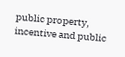public property, incentive and public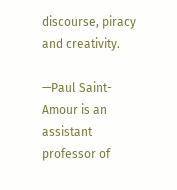discourse, piracy and creativity.

—Paul Saint-Amour is an assistant professor of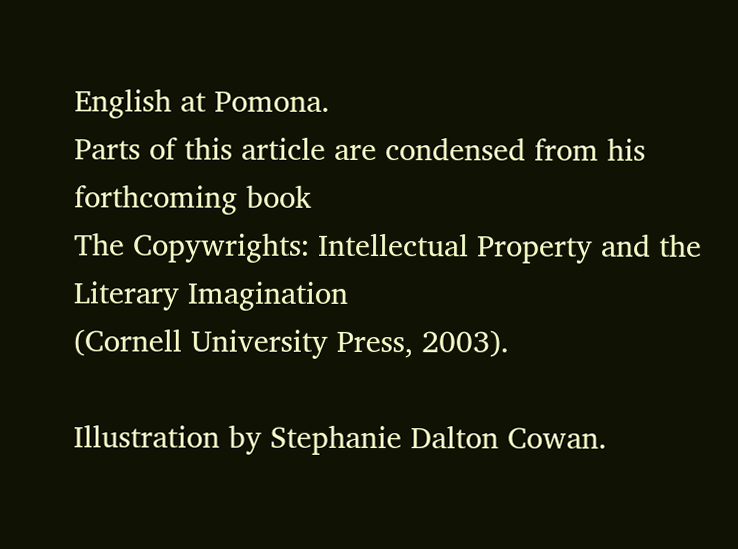English at Pomona.
Parts of this article are condensed from his forthcoming book
The Copywrights: Intellectual Property and the Literary Imagination
(Cornell University Press, 2003).

Illustration by Stephanie Dalton Cowan.